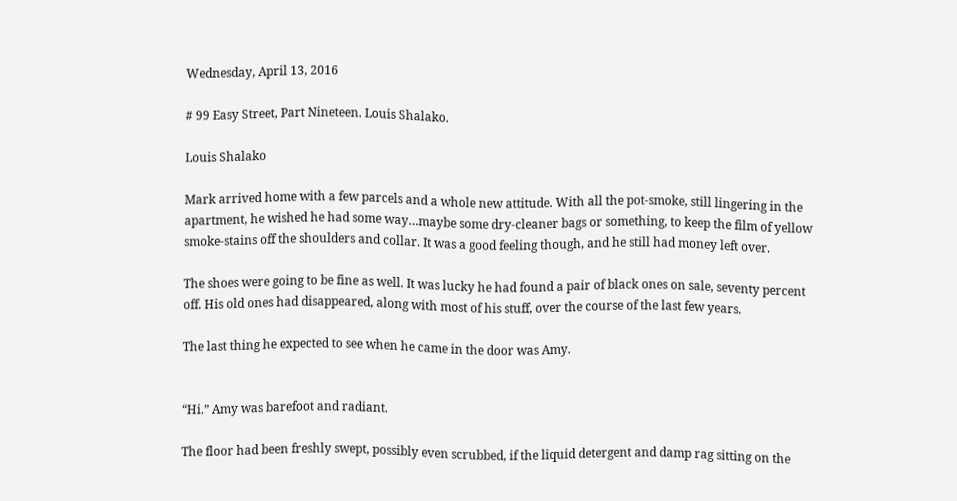Wednesday, April 13, 2016

# 99 Easy Street, Part Nineteen. Louis Shalako.

Louis Shalako

Mark arrived home with a few parcels and a whole new attitude. With all the pot-smoke, still lingering in the apartment, he wished he had some way…maybe some dry-cleaner bags or something, to keep the film of yellow smoke-stains off the shoulders and collar. It was a good feeling though, and he still had money left over.

The shoes were going to be fine as well. It was lucky he had found a pair of black ones on sale, seventy percent off. His old ones had disappeared, along with most of his stuff, over the course of the last few years.

The last thing he expected to see when he came in the door was Amy.


“Hi.” Amy was barefoot and radiant.

The floor had been freshly swept, possibly even scrubbed, if the liquid detergent and damp rag sitting on the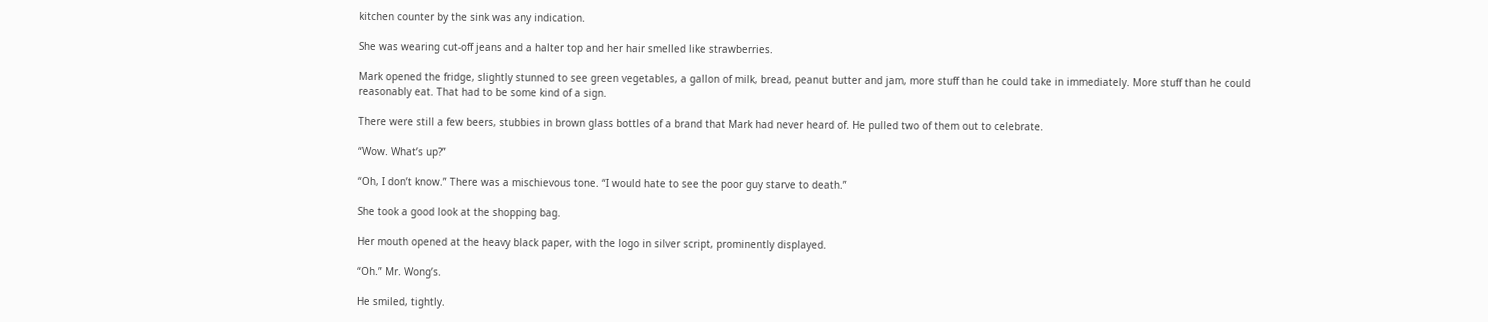kitchen counter by the sink was any indication.

She was wearing cut-off jeans and a halter top and her hair smelled like strawberries.

Mark opened the fridge, slightly stunned to see green vegetables, a gallon of milk, bread, peanut butter and jam, more stuff than he could take in immediately. More stuff than he could reasonably eat. That had to be some kind of a sign.

There were still a few beers, stubbies in brown glass bottles of a brand that Mark had never heard of. He pulled two of them out to celebrate.

“Wow. What’s up?”

“Oh, I don’t know.” There was a mischievous tone. “I would hate to see the poor guy starve to death.”

She took a good look at the shopping bag.

Her mouth opened at the heavy black paper, with the logo in silver script, prominently displayed.

“Oh.” Mr. Wong’s.

He smiled, tightly.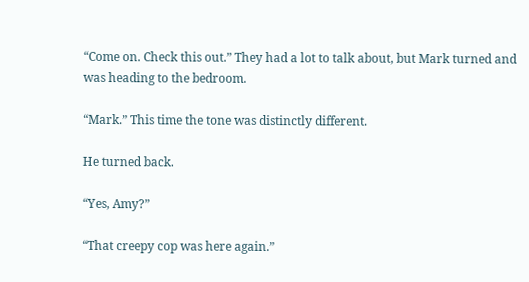“Come on. Check this out.” They had a lot to talk about, but Mark turned and was heading to the bedroom.

“Mark.” This time the tone was distinctly different.

He turned back.

“Yes, Amy?”

“That creepy cop was here again.”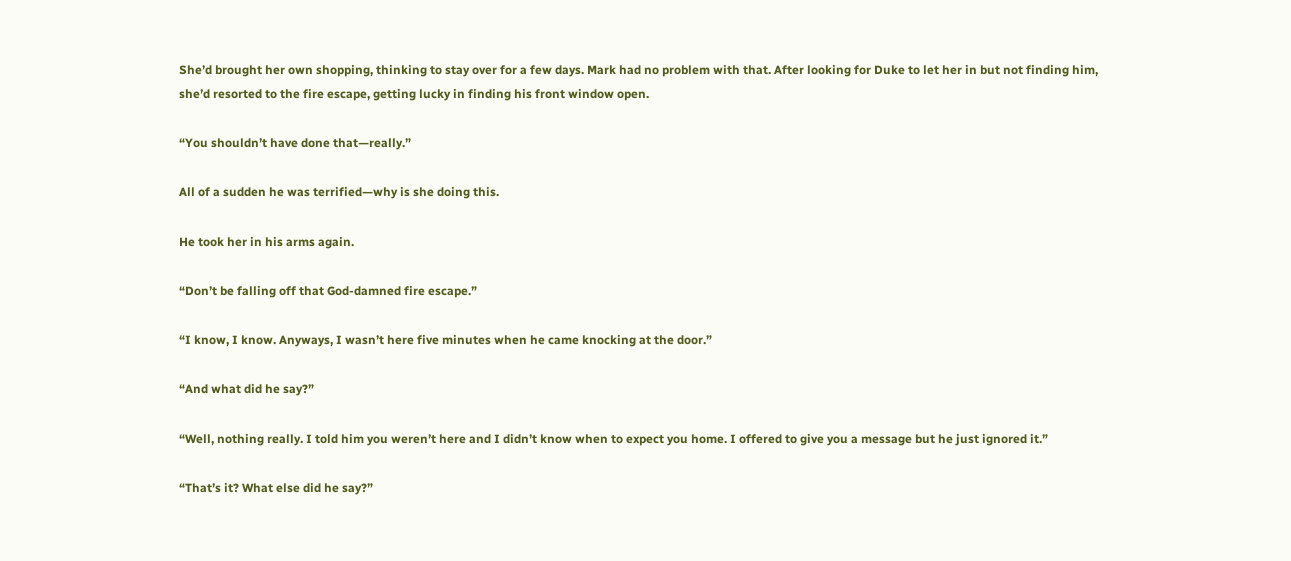She’d brought her own shopping, thinking to stay over for a few days. Mark had no problem with that. After looking for Duke to let her in but not finding him, she’d resorted to the fire escape, getting lucky in finding his front window open.

“You shouldn’t have done that—really.”

All of a sudden he was terrified—why is she doing this.

He took her in his arms again.

“Don’t be falling off that God-damned fire escape.”

“I know, I know. Anyways, I wasn’t here five minutes when he came knocking at the door.”

“And what did he say?”

“Well, nothing really. I told him you weren’t here and I didn’t know when to expect you home. I offered to give you a message but he just ignored it.”

“That’s it? What else did he say?”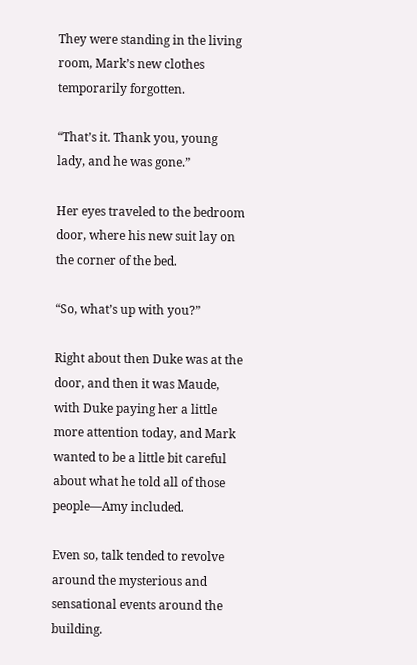They were standing in the living room, Mark’s new clothes temporarily forgotten.

“That’s it. Thank you, young lady, and he was gone.”

Her eyes traveled to the bedroom door, where his new suit lay on the corner of the bed.

“So, what’s up with you?”

Right about then Duke was at the door, and then it was Maude, with Duke paying her a little more attention today, and Mark wanted to be a little bit careful about what he told all of those people—Amy included.

Even so, talk tended to revolve around the mysterious and sensational events around the building.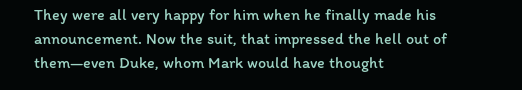They were all very happy for him when he finally made his announcement. Now the suit, that impressed the hell out of them—even Duke, whom Mark would have thought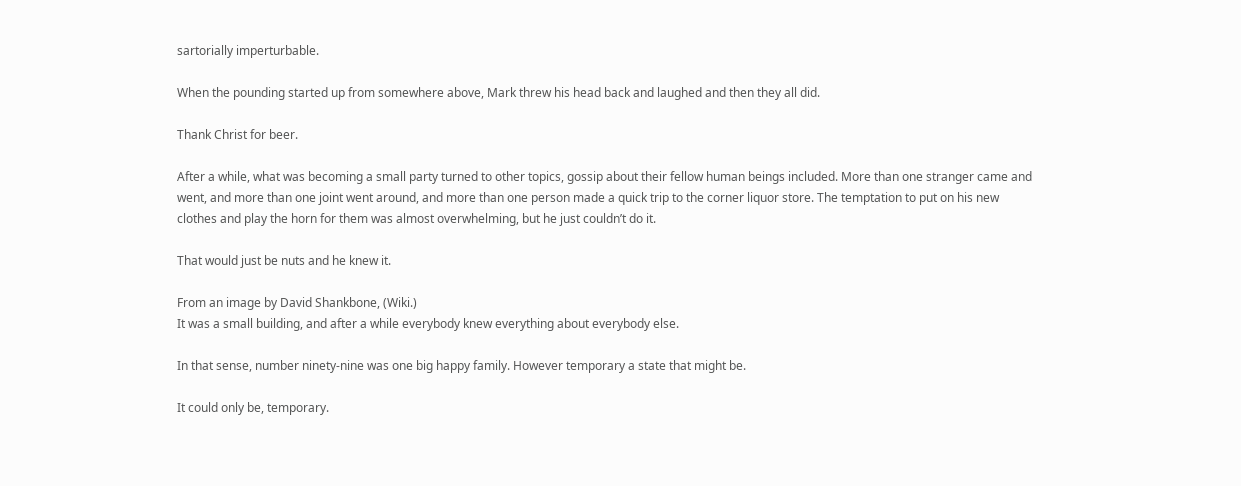sartorially imperturbable.

When the pounding started up from somewhere above, Mark threw his head back and laughed and then they all did.

Thank Christ for beer.

After a while, what was becoming a small party turned to other topics, gossip about their fellow human beings included. More than one stranger came and went, and more than one joint went around, and more than one person made a quick trip to the corner liquor store. The temptation to put on his new clothes and play the horn for them was almost overwhelming, but he just couldn’t do it.

That would just be nuts and he knew it.

From an image by David Shankbone, (Wiki.)
It was a small building, and after a while everybody knew everything about everybody else.

In that sense, number ninety-nine was one big happy family. However temporary a state that might be.

It could only be, temporary.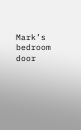Mark’s bedroom door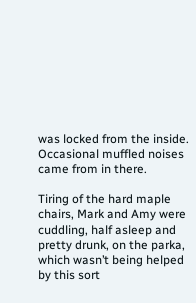was locked from the inside. Occasional muffled noises came from in there.

Tiring of the hard maple chairs, Mark and Amy were cuddling, half asleep and pretty drunk, on the parka, which wasn’t being helped by this sort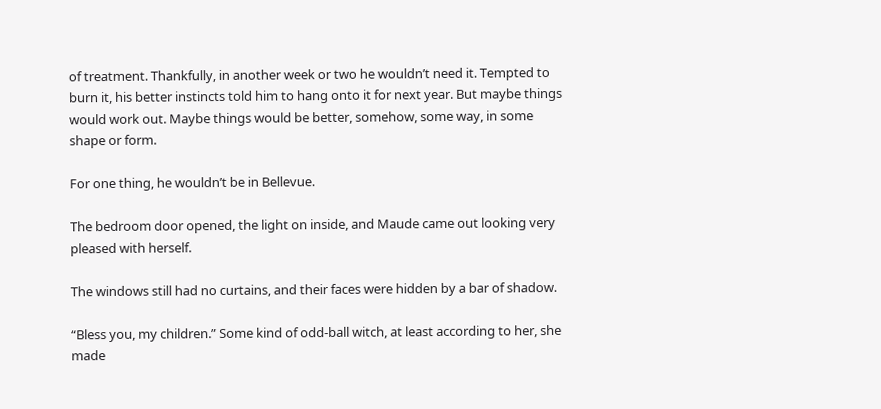of treatment. Thankfully, in another week or two he wouldn’t need it. Tempted to burn it, his better instincts told him to hang onto it for next year. But maybe things would work out. Maybe things would be better, somehow, some way, in some shape or form.

For one thing, he wouldn’t be in Bellevue.

The bedroom door opened, the light on inside, and Maude came out looking very pleased with herself.

The windows still had no curtains, and their faces were hidden by a bar of shadow.

“Bless you, my children.” Some kind of odd-ball witch, at least according to her, she made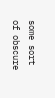some sort of obscure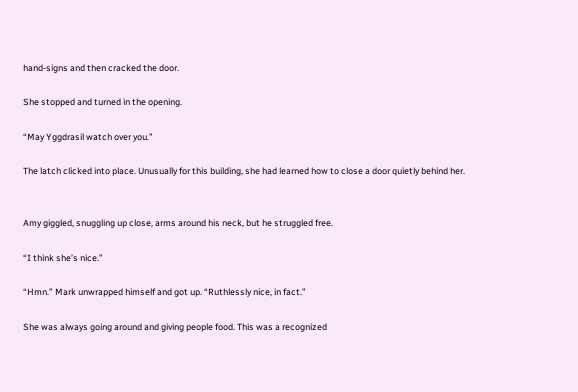hand-signs and then cracked the door.

She stopped and turned in the opening.

“May Yggdrasil watch over you.”

The latch clicked into place. Unusually for this building, she had learned how to close a door quietly behind her.


Amy giggled, snuggling up close, arms around his neck, but he struggled free.

“I think she’s nice.”

“Hmn.” Mark unwrapped himself and got up. “Ruthlessly nice, in fact.”

She was always going around and giving people food. This was a recognized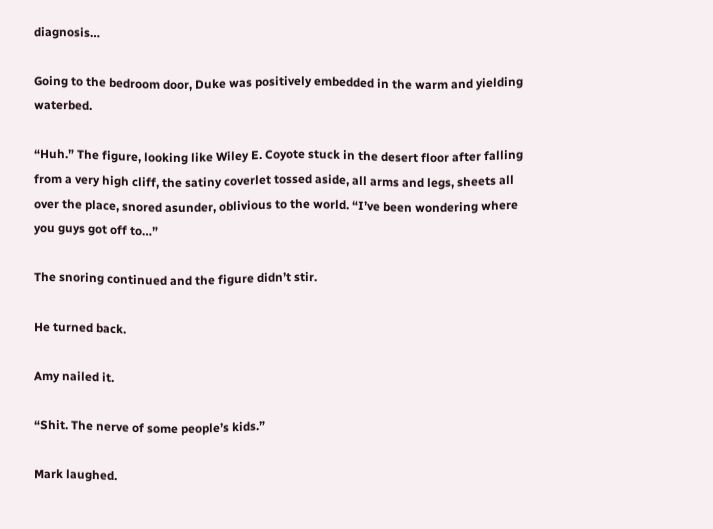diagnosis…

Going to the bedroom door, Duke was positively embedded in the warm and yielding waterbed.

“Huh.” The figure, looking like Wiley E. Coyote stuck in the desert floor after falling from a very high cliff, the satiny coverlet tossed aside, all arms and legs, sheets all over the place, snored asunder, oblivious to the world. “I’ve been wondering where you guys got off to…”

The snoring continued and the figure didn’t stir.

He turned back.

Amy nailed it.

“Shit. The nerve of some people’s kids.”

Mark laughed.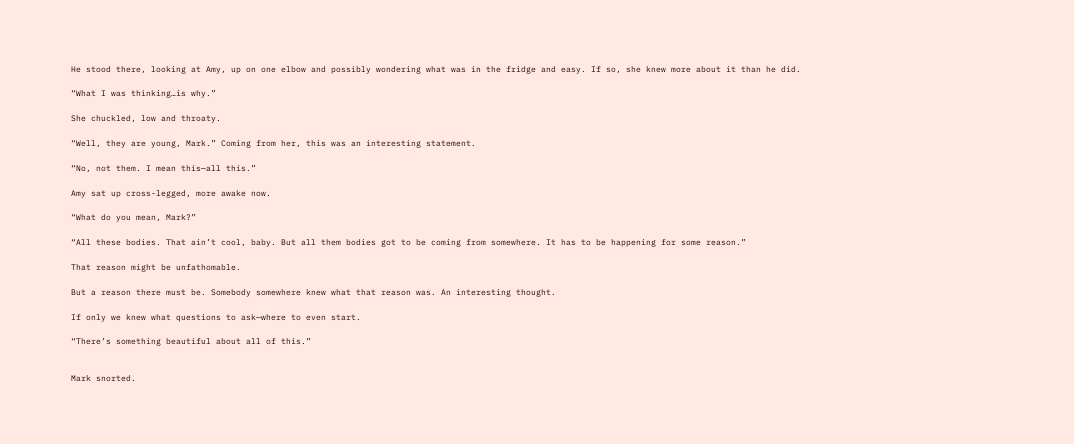He stood there, looking at Amy, up on one elbow and possibly wondering what was in the fridge and easy. If so, she knew more about it than he did.

“What I was thinking…is why.”

She chuckled, low and throaty.

“Well, they are young, Mark.” Coming from her, this was an interesting statement.

“No, not them. I mean this—all this.”

Amy sat up cross-legged, more awake now.

“What do you mean, Mark?”

“All these bodies. That ain’t cool, baby. But all them bodies got to be coming from somewhere. It has to be happening for some reason.”

That reason might be unfathomable.

But a reason there must be. Somebody somewhere knew what that reason was. An interesting thought.

If only we knew what questions to ask—where to even start.

“There’s something beautiful about all of this.”


Mark snorted.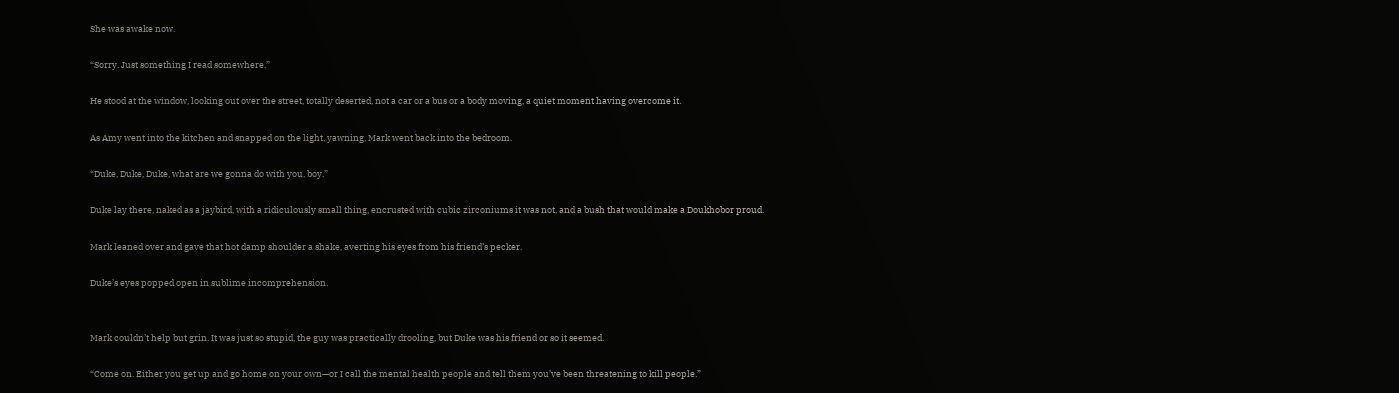She was awake now.

“Sorry. Just something I read somewhere.”

He stood at the window, looking out over the street, totally deserted, not a car or a bus or a body moving, a quiet moment having overcome it.

As Amy went into the kitchen and snapped on the light, yawning, Mark went back into the bedroom.

“Duke, Duke, Duke, what are we gonna do with you, boy.”

Duke lay there, naked as a jaybird, with a ridiculously small thing, encrusted with cubic zirconiums it was not, and a bush that would make a Doukhobor proud.

Mark leaned over and gave that hot damp shoulder a shake, averting his eyes from his friend’s pecker.

Duke’s eyes popped open in sublime incomprehension.


Mark couldn’t help but grin. It was just so stupid, the guy was practically drooling, but Duke was his friend or so it seemed.

“Come on. Either you get up and go home on your own—or I call the mental health people and tell them you’ve been threatening to kill people.”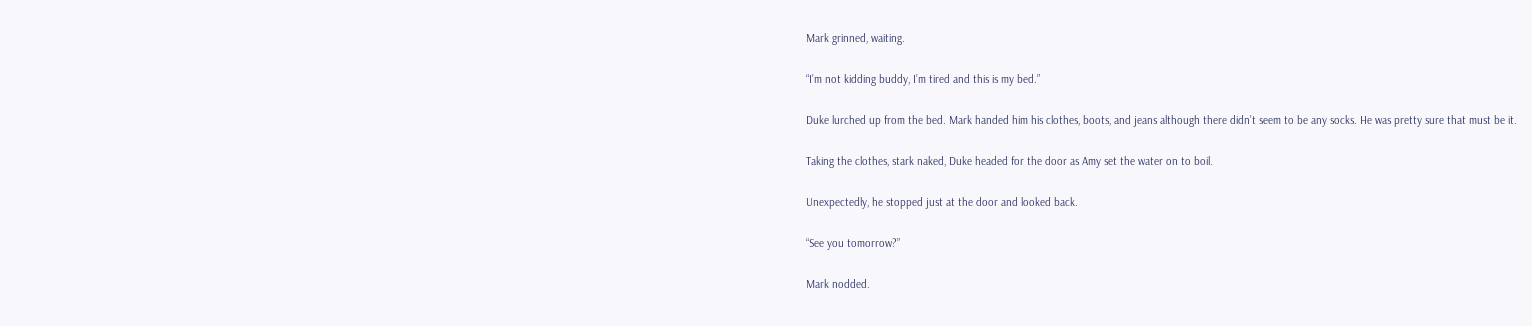Mark grinned, waiting.

“I’m not kidding buddy, I’m tired and this is my bed.”

Duke lurched up from the bed. Mark handed him his clothes, boots, and jeans although there didn’t seem to be any socks. He was pretty sure that must be it.

Taking the clothes, stark naked, Duke headed for the door as Amy set the water on to boil.

Unexpectedly, he stopped just at the door and looked back.

“See you tomorrow?”

Mark nodded.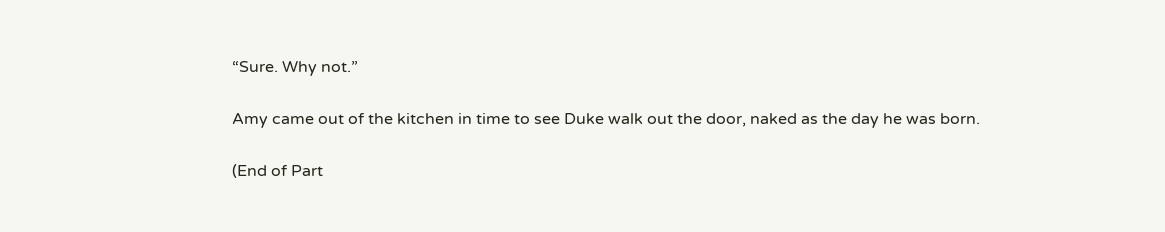“Sure. Why not.”

Amy came out of the kitchen in time to see Duke walk out the door, naked as the day he was born.

(End of Part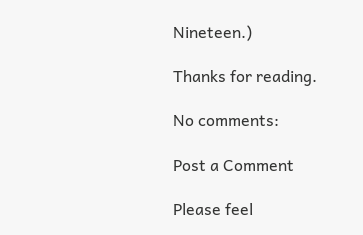Nineteen.)

Thanks for reading.

No comments:

Post a Comment

Please feel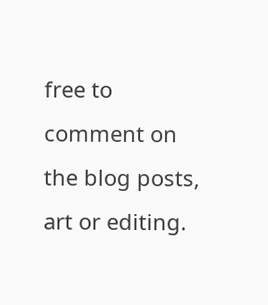free to comment on the blog posts, art or editing.